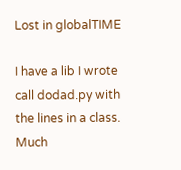Lost in globalTIME

I have a lib I wrote call dodad.py with the lines in a class. Much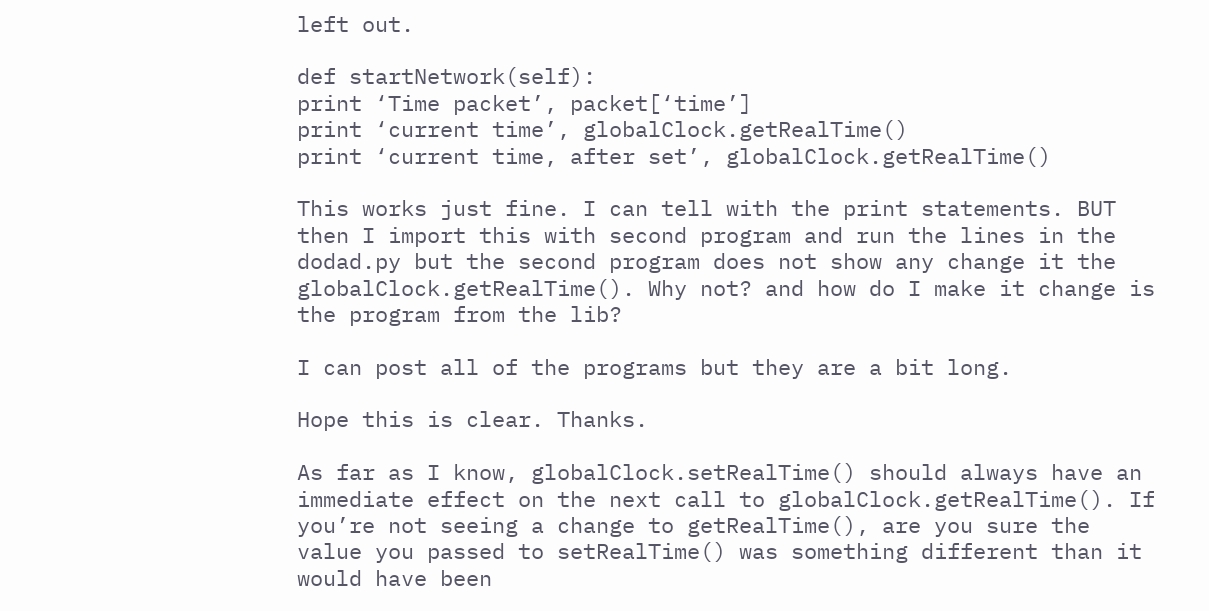left out.

def startNetwork(self):
print ‘Time packet’, packet[‘time’]
print ‘current time’, globalClock.getRealTime()
print ‘current time, after set’, globalClock.getRealTime()

This works just fine. I can tell with the print statements. BUT then I import this with second program and run the lines in the dodad.py but the second program does not show any change it the globalClock.getRealTime(). Why not? and how do I make it change is the program from the lib?

I can post all of the programs but they are a bit long.

Hope this is clear. Thanks.

As far as I know, globalClock.setRealTime() should always have an immediate effect on the next call to globalClock.getRealTime(). If you’re not seeing a change to getRealTime(), are you sure the value you passed to setRealTime() was something different than it would have been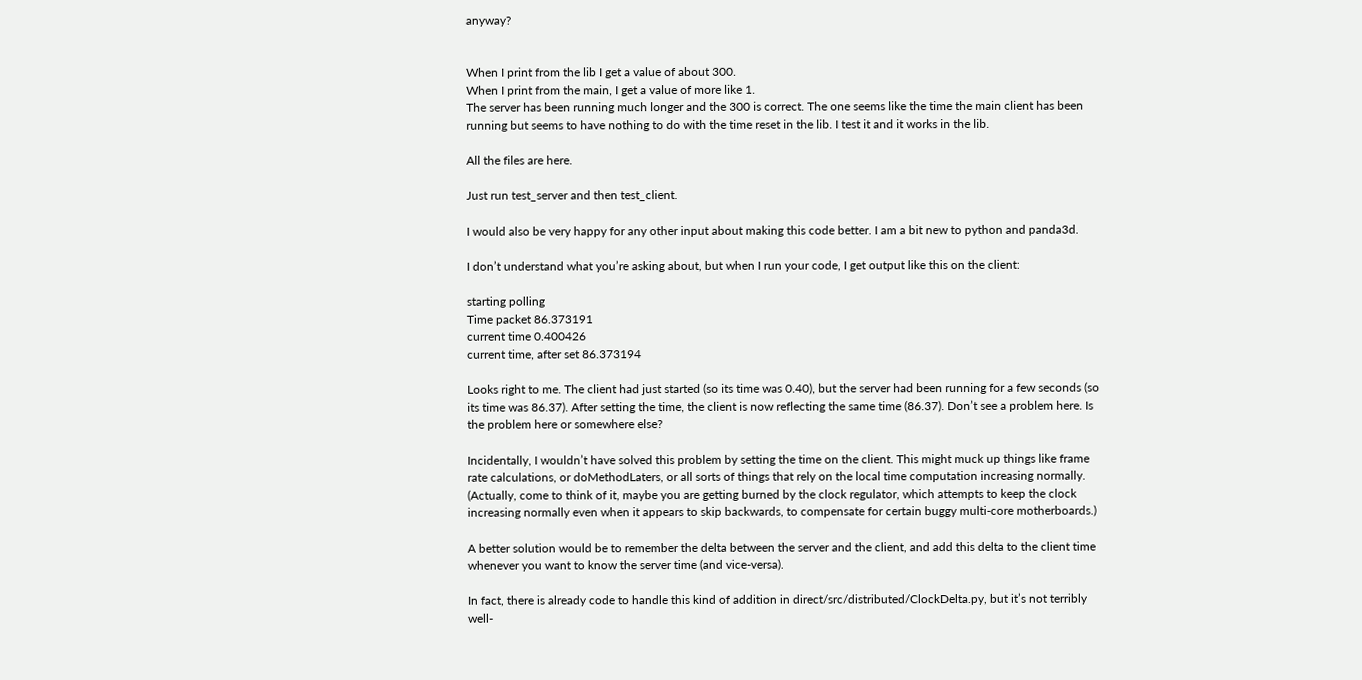anyway?


When I print from the lib I get a value of about 300.
When I print from the main, I get a value of more like 1.
The server has been running much longer and the 300 is correct. The one seems like the time the main client has been running but seems to have nothing to do with the time reset in the lib. I test it and it works in the lib.

All the files are here.

Just run test_server and then test_client.

I would also be very happy for any other input about making this code better. I am a bit new to python and panda3d.

I don’t understand what you’re asking about, but when I run your code, I get output like this on the client:

starting polling
Time packet 86.373191
current time 0.400426
current time, after set 86.373194

Looks right to me. The client had just started (so its time was 0.40), but the server had been running for a few seconds (so its time was 86.37). After setting the time, the client is now reflecting the same time (86.37). Don’t see a problem here. Is the problem here or somewhere else?

Incidentally, I wouldn’t have solved this problem by setting the time on the client. This might muck up things like frame rate calculations, or doMethodLaters, or all sorts of things that rely on the local time computation increasing normally. (Actually, come to think of it, maybe you are getting burned by the clock regulator, which attempts to keep the clock increasing normally even when it appears to skip backwards, to compensate for certain buggy multi-core motherboards.)

A better solution would be to remember the delta between the server and the client, and add this delta to the client time whenever you want to know the server time (and vice-versa).

In fact, there is already code to handle this kind of addition in direct/src/distributed/ClockDelta.py, but it’s not terribly well-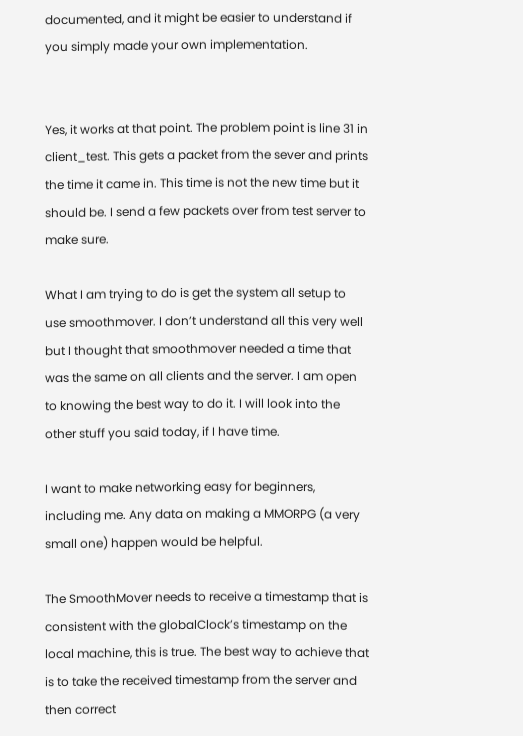documented, and it might be easier to understand if you simply made your own implementation.


Yes, it works at that point. The problem point is line 31 in client_test. This gets a packet from the sever and prints the time it came in. This time is not the new time but it should be. I send a few packets over from test server to make sure.

What I am trying to do is get the system all setup to use smoothmover. I don’t understand all this very well but I thought that smoothmover needed a time that was the same on all clients and the server. I am open to knowing the best way to do it. I will look into the other stuff you said today, if I have time.

I want to make networking easy for beginners, including me. Any data on making a MMORPG (a very small one) happen would be helpful.

The SmoothMover needs to receive a timestamp that is consistent with the globalClock’s timestamp on the local machine, this is true. The best way to achieve that is to take the received timestamp from the server and then correct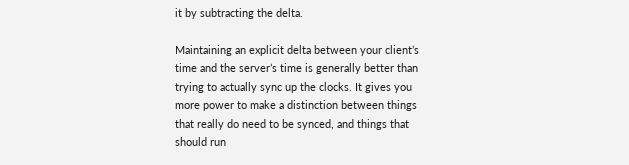it by subtracting the delta.

Maintaining an explicit delta between your client’s time and the server’s time is generally better than trying to actually sync up the clocks. It gives you more power to make a distinction between things that really do need to be synced, and things that should run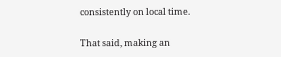consistently on local time.

That said, making an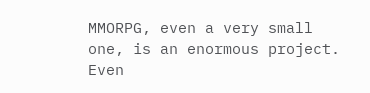MMORPG, even a very small one, is an enormous project. Even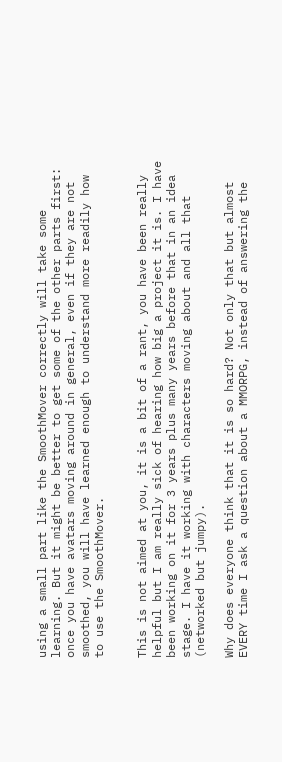using a small part like the SmoothMover correctly will take some learning. But it might be better to get some of the other parts first: once you have avatars moving around in general, even if they are not smoothed, you will have learned enough to understand more readily how to use the SmoothMover.


This is not aimed at you, it is a bit of a rant, you have been really helpful but I am really sick of hearing how big a project it is. I have been working on it for 3 years plus many years before that in an idea stage. I have it working with characters moving about and all that (networked but jumpy).

Why does everyone think that it is so hard? Not only that but almost EVERY time I ask a question about a MMORPG, instead of answering the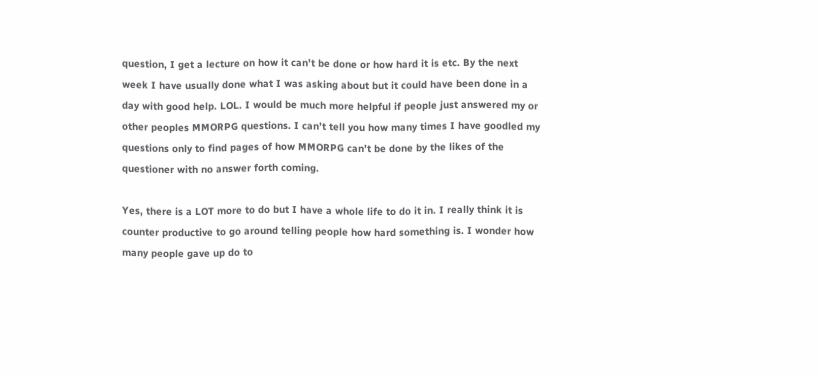question, I get a lecture on how it can’t be done or how hard it is etc. By the next week I have usually done what I was asking about but it could have been done in a day with good help. LOL. I would be much more helpful if people just answered my or other peoples MMORPG questions. I can’t tell you how many times I have goodled my questions only to find pages of how MMORPG can’t be done by the likes of the questioner with no answer forth coming.

Yes, there is a LOT more to do but I have a whole life to do it in. I really think it is counter productive to go around telling people how hard something is. I wonder how many people gave up do to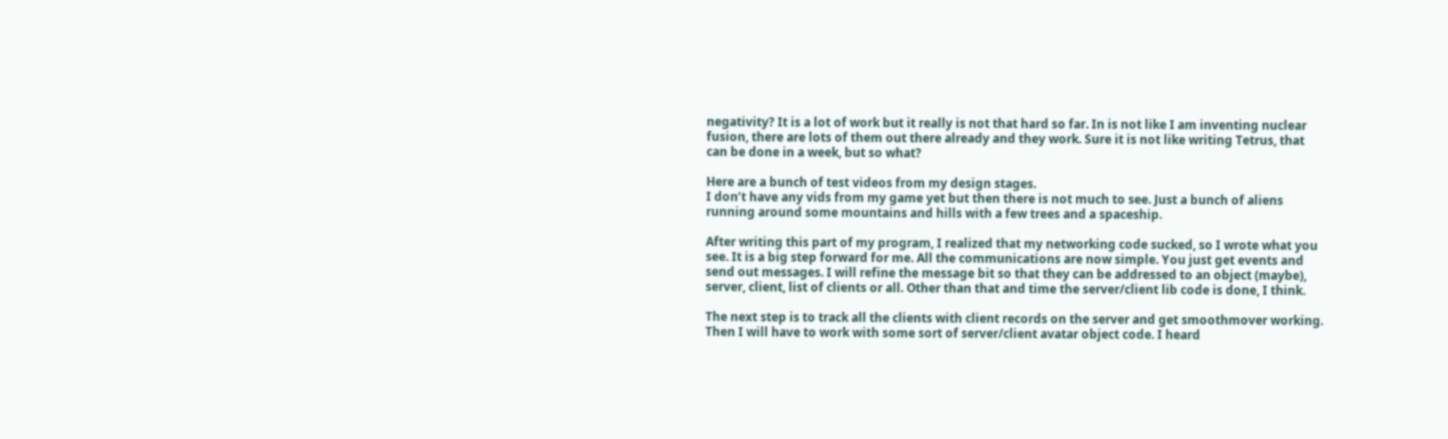negativity? It is a lot of work but it really is not that hard so far. In is not like I am inventing nuclear fusion, there are lots of them out there already and they work. Sure it is not like writing Tetrus, that can be done in a week, but so what?

Here are a bunch of test videos from my design stages.
I don’t have any vids from my game yet but then there is not much to see. Just a bunch of aliens running around some mountains and hills with a few trees and a spaceship.

After writing this part of my program, I realized that my networking code sucked, so I wrote what you see. It is a big step forward for me. All the communications are now simple. You just get events and send out messages. I will refine the message bit so that they can be addressed to an object (maybe), server, client, list of clients or all. Other than that and time the server/client lib code is done, I think.

The next step is to track all the clients with client records on the server and get smoothmover working. Then I will have to work with some sort of server/client avatar object code. I heard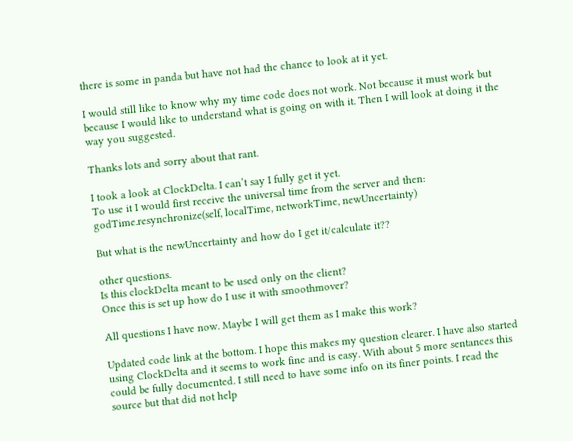there is some in panda but have not had the chance to look at it yet.

I would still like to know why my time code does not work. Not because it must work but because I would like to understand what is going on with it. Then I will look at doing it the way you suggested.

Thanks lots and sorry about that rant.

I took a look at ClockDelta. I can’t say I fully get it yet.
To use it I would first receive the universal time from the server and then:
godTime.resynchronize(self, localTime, networkTime, newUncertainty)

But what is the newUncertainty and how do I get it/calculate it??

other questions.
Is this clockDelta meant to be used only on the client?
Once this is set up how do I use it with smoothmover?

All questions I have now. Maybe I will get them as I make this work?

Updated code link at the bottom. I hope this makes my question clearer. I have also started using ClockDelta and it seems to work fine and is easy. With about 5 more sentances this could be fully documented. I still need to have some info on its finer points. I read the source but that did not help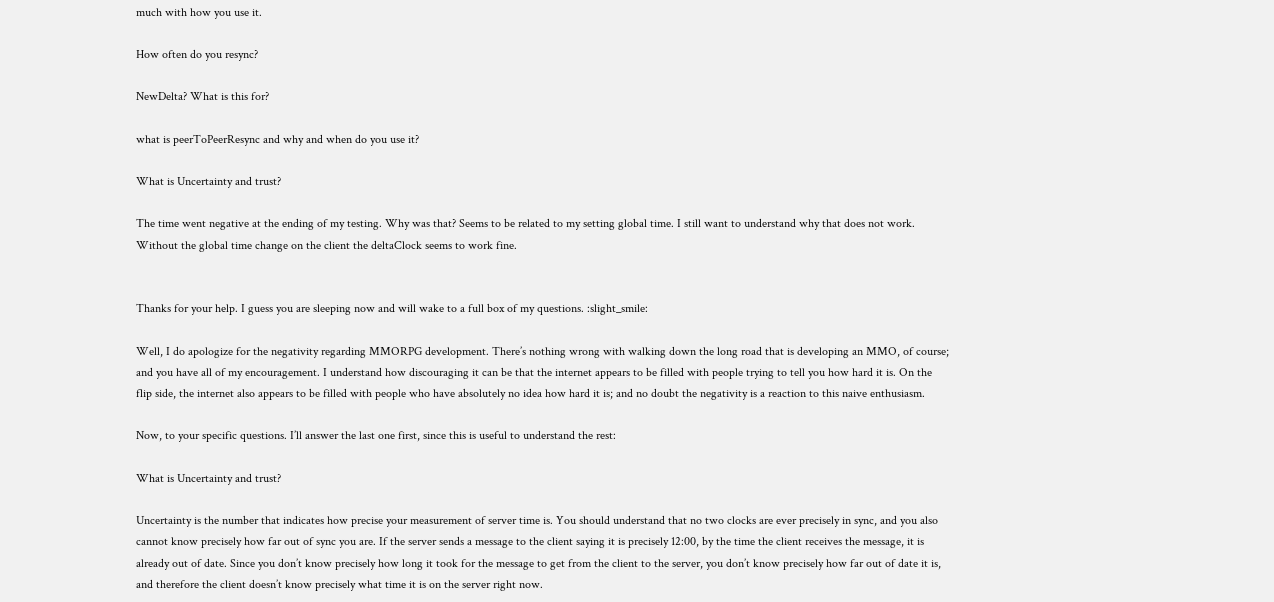much with how you use it.

How often do you resync?

NewDelta? What is this for?

what is peerToPeerResync and why and when do you use it?

What is Uncertainty and trust?

The time went negative at the ending of my testing. Why was that? Seems to be related to my setting global time. I still want to understand why that does not work. Without the global time change on the client the deltaClock seems to work fine.


Thanks for your help. I guess you are sleeping now and will wake to a full box of my questions. :slight_smile:

Well, I do apologize for the negativity regarding MMORPG development. There’s nothing wrong with walking down the long road that is developing an MMO, of course; and you have all of my encouragement. I understand how discouraging it can be that the internet appears to be filled with people trying to tell you how hard it is. On the flip side, the internet also appears to be filled with people who have absolutely no idea how hard it is; and no doubt the negativity is a reaction to this naive enthusiasm.

Now, to your specific questions. I’ll answer the last one first, since this is useful to understand the rest:

What is Uncertainty and trust?

Uncertainty is the number that indicates how precise your measurement of server time is. You should understand that no two clocks are ever precisely in sync, and you also cannot know precisely how far out of sync you are. If the server sends a message to the client saying it is precisely 12:00, by the time the client receives the message, it is already out of date. Since you don’t know precisely how long it took for the message to get from the client to the server, you don’t know precisely how far out of date it is, and therefore the client doesn’t know precisely what time it is on the server right now.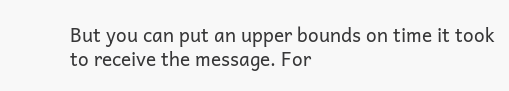But you can put an upper bounds on time it took to receive the message. For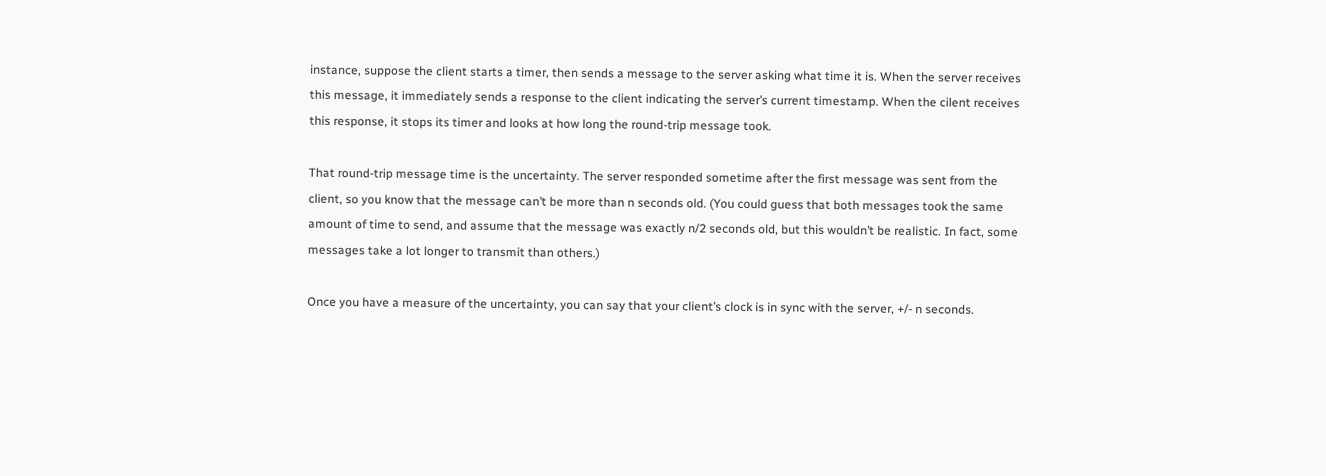instance, suppose the client starts a timer, then sends a message to the server asking what time it is. When the server receives this message, it immediately sends a response to the client indicating the server’s current timestamp. When the cilent receives this response, it stops its timer and looks at how long the round-trip message took.

That round-trip message time is the uncertainty. The server responded sometime after the first message was sent from the client, so you know that the message can’t be more than n seconds old. (You could guess that both messages took the same amount of time to send, and assume that the message was exactly n/2 seconds old, but this wouldn’t be realistic. In fact, some messages take a lot longer to transmit than others.)

Once you have a measure of the uncertainty, you can say that your client’s clock is in sync with the server, +/- n seconds.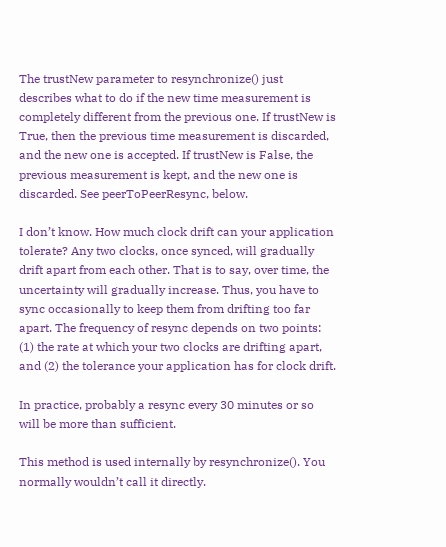The trustNew parameter to resynchronize() just describes what to do if the new time measurement is completely different from the previous one. If trustNew is True, then the previous time measurement is discarded, and the new one is accepted. If trustNew is False, the previous measurement is kept, and the new one is discarded. See peerToPeerResync, below.

I don’t know. How much clock drift can your application tolerate? Any two clocks, once synced, will gradually drift apart from each other. That is to say, over time, the uncertainty will gradually increase. Thus, you have to sync occasionally to keep them from drifting too far apart. The frequency of resync depends on two points: (1) the rate at which your two clocks are drifting apart, and (2) the tolerance your application has for clock drift.

In practice, probably a resync every 30 minutes or so will be more than sufficient.

This method is used internally by resynchronize(). You normally wouldn’t call it directly.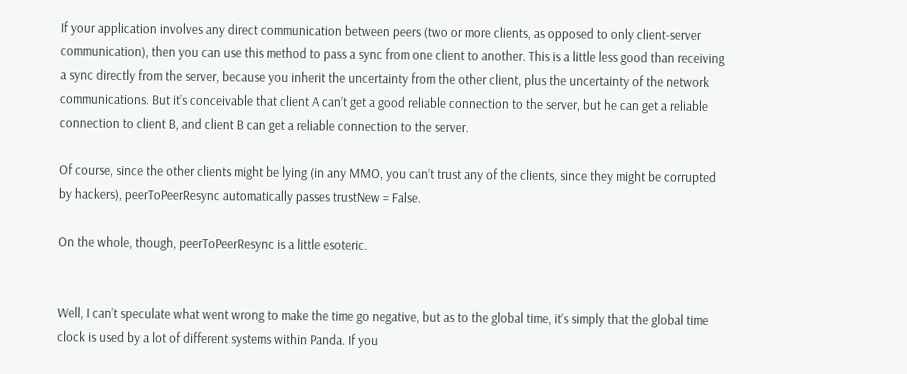If your application involves any direct communication between peers (two or more clients, as opposed to only client-server communication), then you can use this method to pass a sync from one client to another. This is a little less good than receiving a sync directly from the server, because you inherit the uncertainty from the other client, plus the uncertainty of the network communications. But it’s conceivable that client A can’t get a good reliable connection to the server, but he can get a reliable connection to client B, and client B can get a reliable connection to the server.

Of course, since the other clients might be lying (in any MMO, you can’t trust any of the clients, since they might be corrupted by hackers), peerToPeerResync automatically passes trustNew = False.

On the whole, though, peerToPeerResync is a little esoteric.


Well, I can’t speculate what went wrong to make the time go negative, but as to the global time, it’s simply that the global time clock is used by a lot of different systems within Panda. If you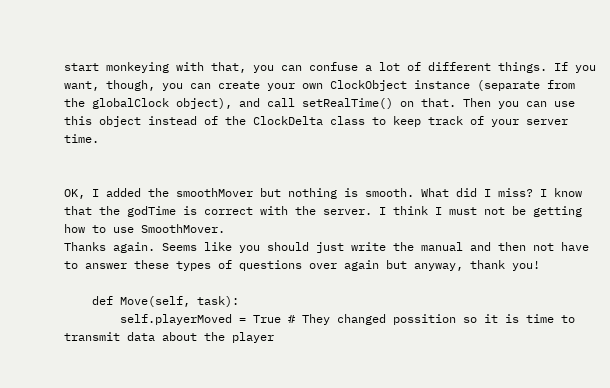start monkeying with that, you can confuse a lot of different things. If you want, though, you can create your own ClockObject instance (separate from the globalClock object), and call setRealTime() on that. Then you can use this object instead of the ClockDelta class to keep track of your server time.


OK, I added the smoothMover but nothing is smooth. What did I miss? I know that the godTime is correct with the server. I think I must not be getting how to use SmoothMover.
Thanks again. Seems like you should just write the manual and then not have to answer these types of questions over again but anyway, thank you!

    def Move(self, task):
        self.playerMoved = True # They changed possition so it is time to transmit data about the player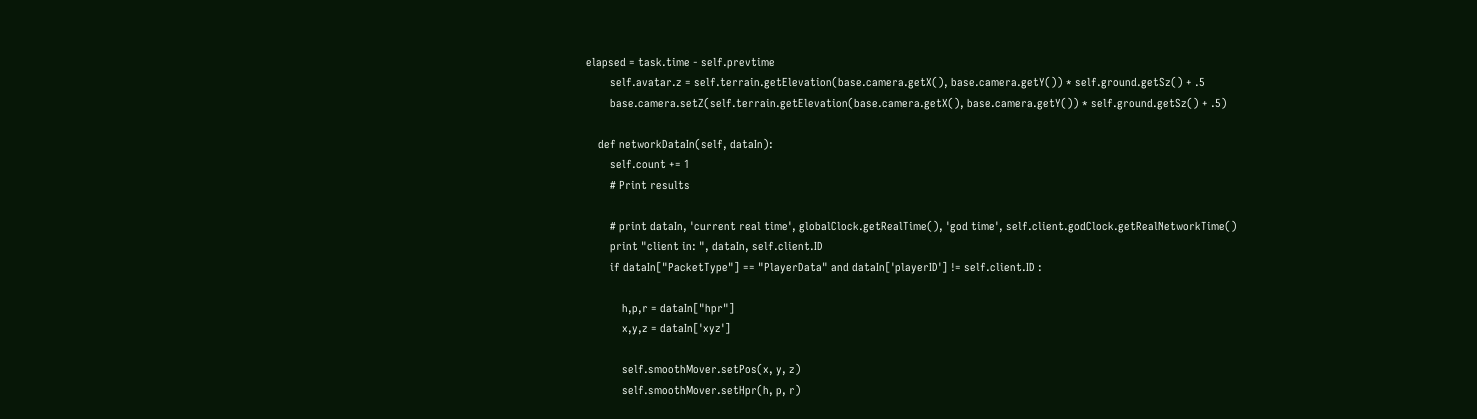elapsed = task.time - self.prevtime
        self.avatar.z = self.terrain.getElevation(base.camera.getX(), base.camera.getY()) * self.ground.getSz() + .5
        base.camera.setZ(self.terrain.getElevation(base.camera.getX(), base.camera.getY()) * self.ground.getSz() + .5)

    def networkDataIn(self, dataIn):
        self.count += 1
        # Print results

        # print dataIn, 'current real time', globalClock.getRealTime(), 'god time', self.client.godClock.getRealNetworkTime()
        print "client in: ", dataIn, self.client.ID
        if dataIn["PacketType"] == "PlayerData" and dataIn['playerID'] != self.client.ID :

            h,p,r = dataIn["hpr"]
            x,y,z = dataIn['xyz']

            self.smoothMover.setPos(x, y, z)
            self.smoothMover.setHpr(h, p, r)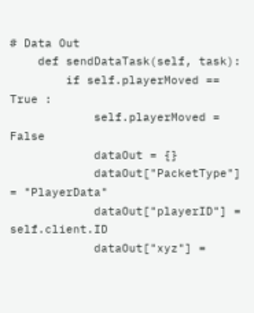# Data Out
    def sendDataTask(self, task):
        if self.playerMoved == True :
            self.playerMoved = False
            dataOut = {}
            dataOut["PacketType"] = "PlayerData"
            dataOut["playerID"] =  self.client.ID
            dataOut["xyz"] =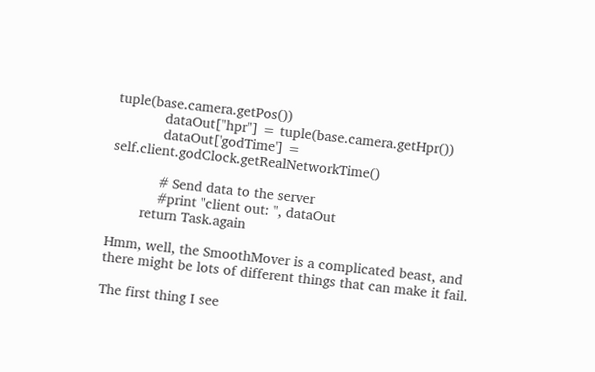tuple(base.camera.getPos())
            dataOut["hpr"] = tuple(base.camera.getHpr())
            dataOut['godTime'] = self.client.godClock.getRealNetworkTime()

            # Send data to the server
            #print "client out: ", dataOut
        return Task.again

Hmm, well, the SmoothMover is a complicated beast, and there might be lots of different things that can make it fail.

The first thing I see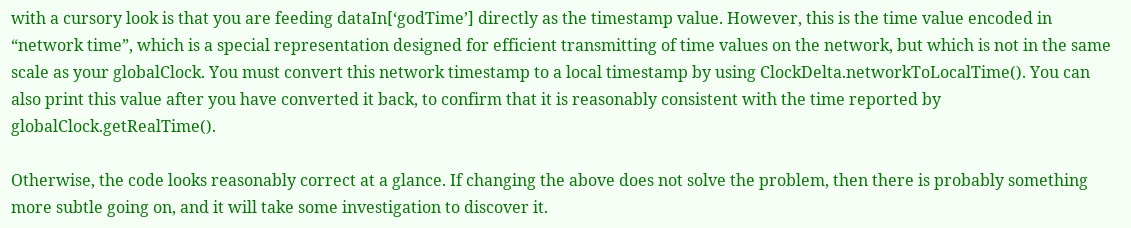with a cursory look is that you are feeding dataIn[‘godTime’] directly as the timestamp value. However, this is the time value encoded in “network time”, which is a special representation designed for efficient transmitting of time values on the network, but which is not in the same scale as your globalClock. You must convert this network timestamp to a local timestamp by using ClockDelta.networkToLocalTime(). You can also print this value after you have converted it back, to confirm that it is reasonably consistent with the time reported by globalClock.getRealTime().

Otherwise, the code looks reasonably correct at a glance. If changing the above does not solve the problem, then there is probably something more subtle going on, and it will take some investigation to discover it.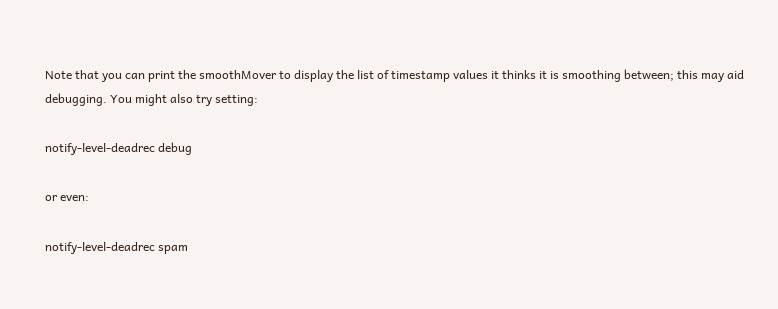Note that you can print the smoothMover to display the list of timestamp values it thinks it is smoothing between; this may aid debugging. You might also try setting:

notify-level-deadrec debug

or even:

notify-level-deadrec spam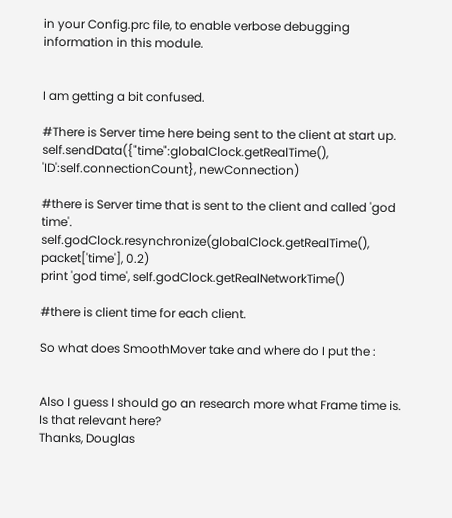in your Config.prc file, to enable verbose debugging information in this module.


I am getting a bit confused.

#There is Server time here being sent to the client at start up.
self.sendData({"time":globalClock.getRealTime(), 'ID':self.connectionCount}, newConnection)

#there is Server time that is sent to the client and called 'god time'.
self.godClock.resynchronize(globalClock.getRealTime(), packet['time'], 0.2)
print 'god time', self.godClock.getRealNetworkTime()

#there is client time for each client.

So what does SmoothMover take and where do I put the :


Also I guess I should go an research more what Frame time is. Is that relevant here?
Thanks, Douglas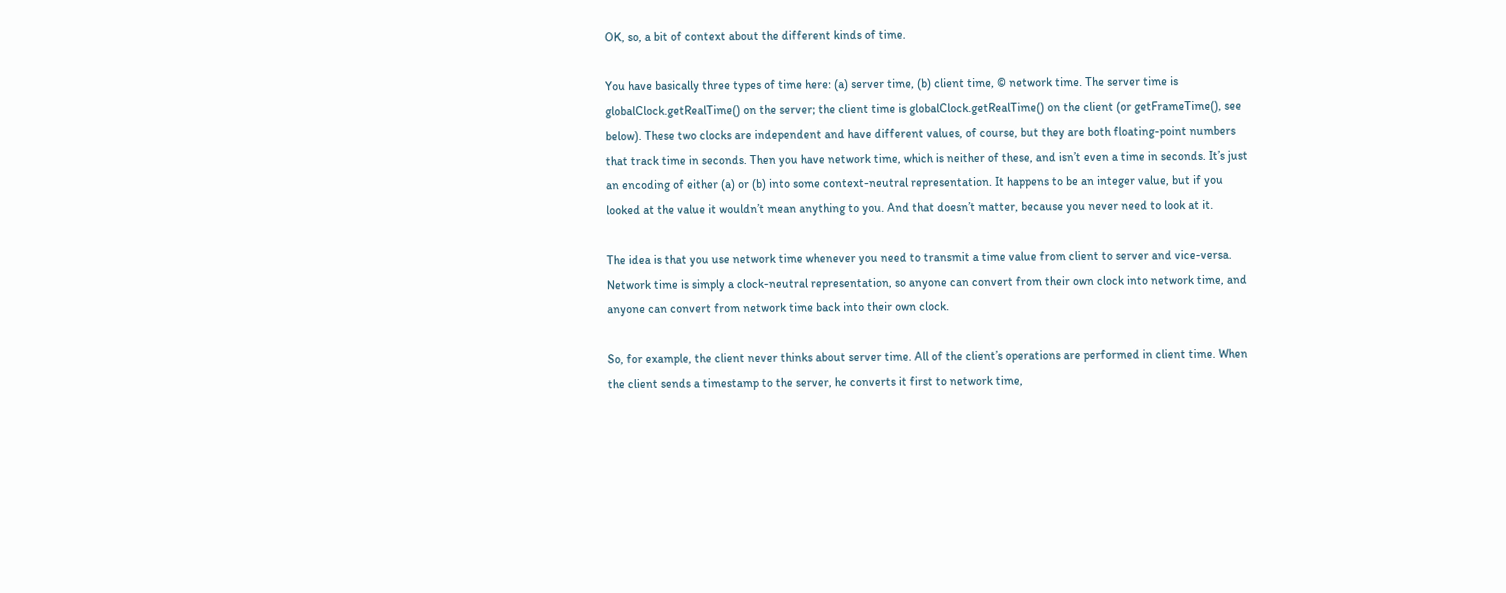OK, so, a bit of context about the different kinds of time.

You have basically three types of time here: (a) server time, (b) client time, © network time. The server time is globalClock.getRealTime() on the server; the client time is globalClock.getRealTime() on the client (or getFrameTime(), see below). These two clocks are independent and have different values, of course, but they are both floating-point numbers that track time in seconds. Then you have network time, which is neither of these, and isn’t even a time in seconds. It’s just an encoding of either (a) or (b) into some context-neutral representation. It happens to be an integer value, but if you looked at the value it wouldn’t mean anything to you. And that doesn’t matter, because you never need to look at it.

The idea is that you use network time whenever you need to transmit a time value from client to server and vice-versa. Network time is simply a clock-neutral representation, so anyone can convert from their own clock into network time, and anyone can convert from network time back into their own clock.

So, for example, the client never thinks about server time. All of the client’s operations are performed in client time. When the client sends a timestamp to the server, he converts it first to network time,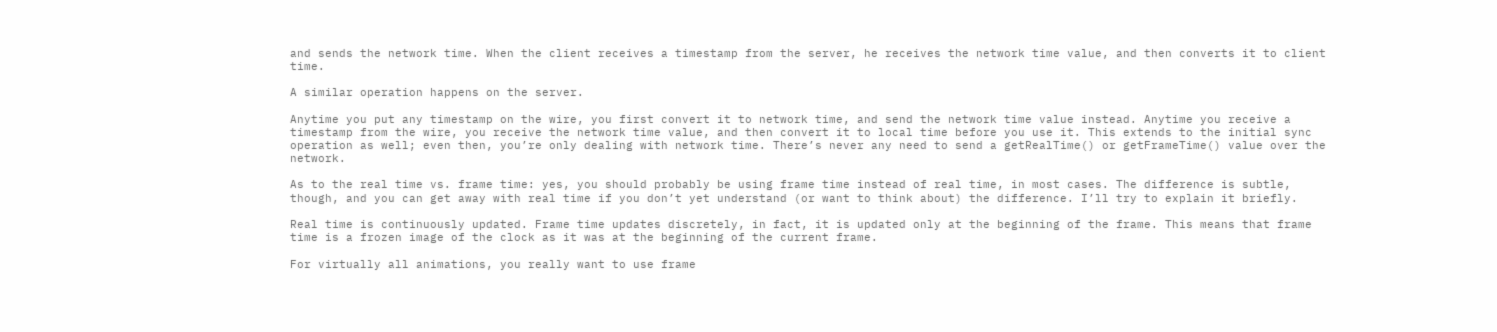and sends the network time. When the client receives a timestamp from the server, he receives the network time value, and then converts it to client time.

A similar operation happens on the server.

Anytime you put any timestamp on the wire, you first convert it to network time, and send the network time value instead. Anytime you receive a timestamp from the wire, you receive the network time value, and then convert it to local time before you use it. This extends to the initial sync operation as well; even then, you’re only dealing with network time. There’s never any need to send a getRealTime() or getFrameTime() value over the network.

As to the real time vs. frame time: yes, you should probably be using frame time instead of real time, in most cases. The difference is subtle, though, and you can get away with real time if you don’t yet understand (or want to think about) the difference. I’ll try to explain it briefly.

Real time is continuously updated. Frame time updates discretely, in fact, it is updated only at the beginning of the frame. This means that frame time is a frozen image of the clock as it was at the beginning of the current frame.

For virtually all animations, you really want to use frame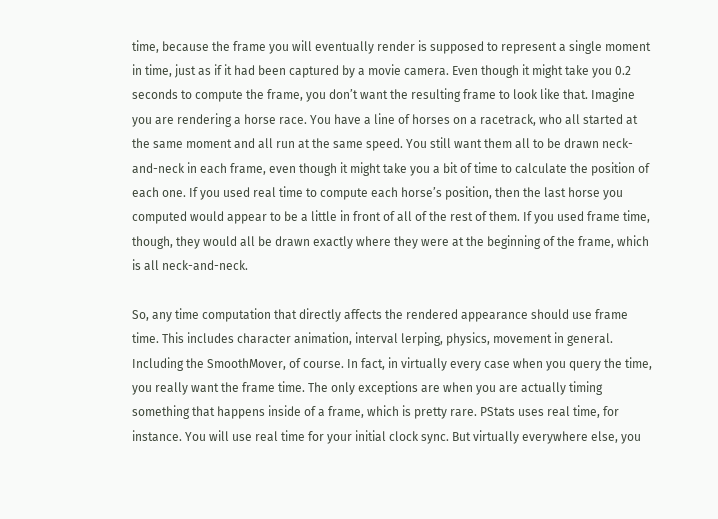time, because the frame you will eventually render is supposed to represent a single moment in time, just as if it had been captured by a movie camera. Even though it might take you 0.2 seconds to compute the frame, you don’t want the resulting frame to look like that. Imagine you are rendering a horse race. You have a line of horses on a racetrack, who all started at the same moment and all run at the same speed. You still want them all to be drawn neck-and-neck in each frame, even though it might take you a bit of time to calculate the position of each one. If you used real time to compute each horse’s position, then the last horse you computed would appear to be a little in front of all of the rest of them. If you used frame time, though, they would all be drawn exactly where they were at the beginning of the frame, which is all neck-and-neck.

So, any time computation that directly affects the rendered appearance should use frame time. This includes character animation, interval lerping, physics, movement in general. Including the SmoothMover, of course. In fact, in virtually every case when you query the time, you really want the frame time. The only exceptions are when you are actually timing something that happens inside of a frame, which is pretty rare. PStats uses real time, for instance. You will use real time for your initial clock sync. But virtually everywhere else, you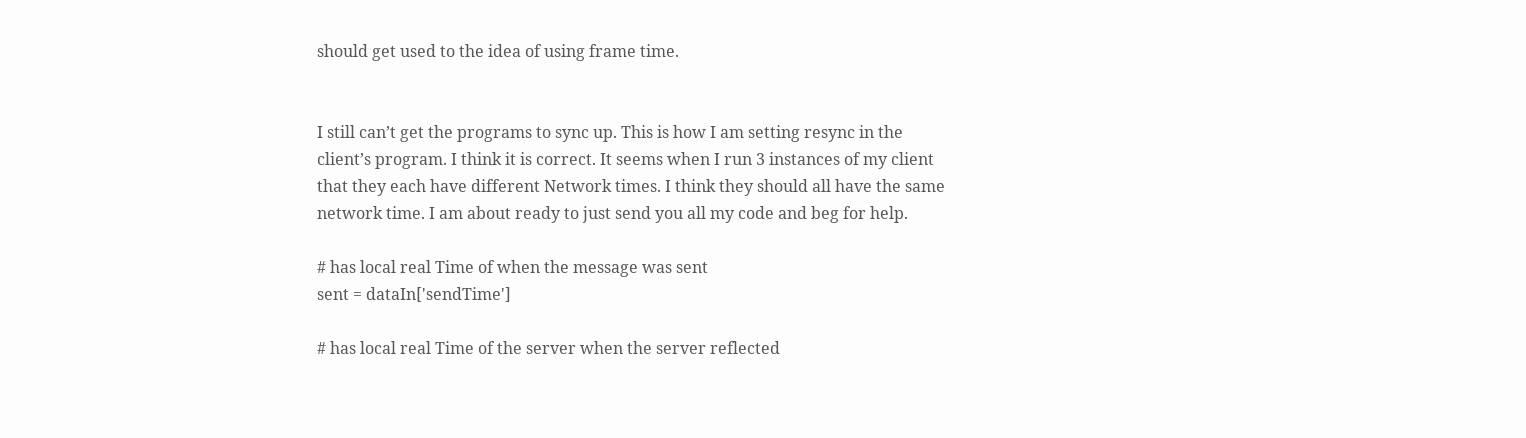should get used to the idea of using frame time.


I still can’t get the programs to sync up. This is how I am setting resync in the client’s program. I think it is correct. It seems when I run 3 instances of my client that they each have different Network times. I think they should all have the same network time. I am about ready to just send you all my code and beg for help.

# has local real Time of when the message was sent
sent = dataIn['sendTime']

# has local real Time of the server when the server reflected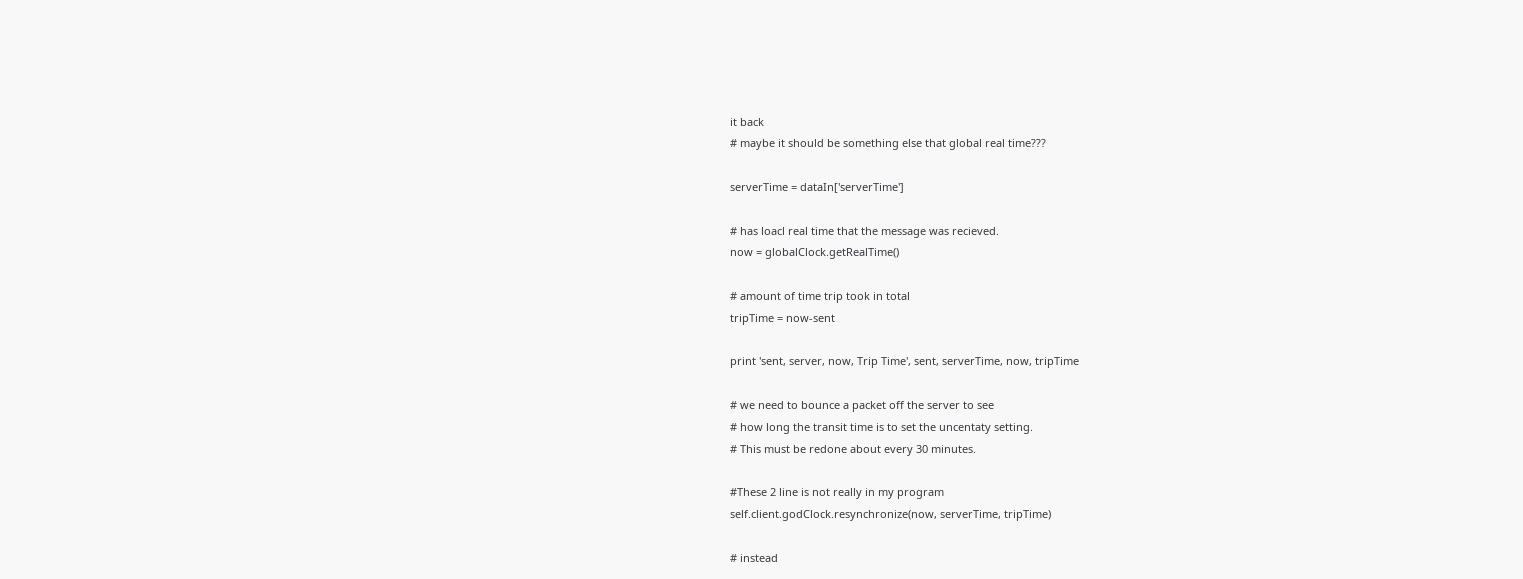it back
# maybe it should be something else that global real time???

serverTime = dataIn['serverTime']

# has loacl real time that the message was recieved.
now = globalClock.getRealTime()

# amount of time trip took in total
tripTime = now-sent

print 'sent, server, now, Trip Time', sent, serverTime, now, tripTime

# we need to bounce a packet off the server to see
# how long the transit time is to set the uncentaty setting.
# This must be redone about every 30 minutes.

#These 2 line is not really in my program
self.client.godClock.resynchronize(now, serverTime, tripTime)

# instead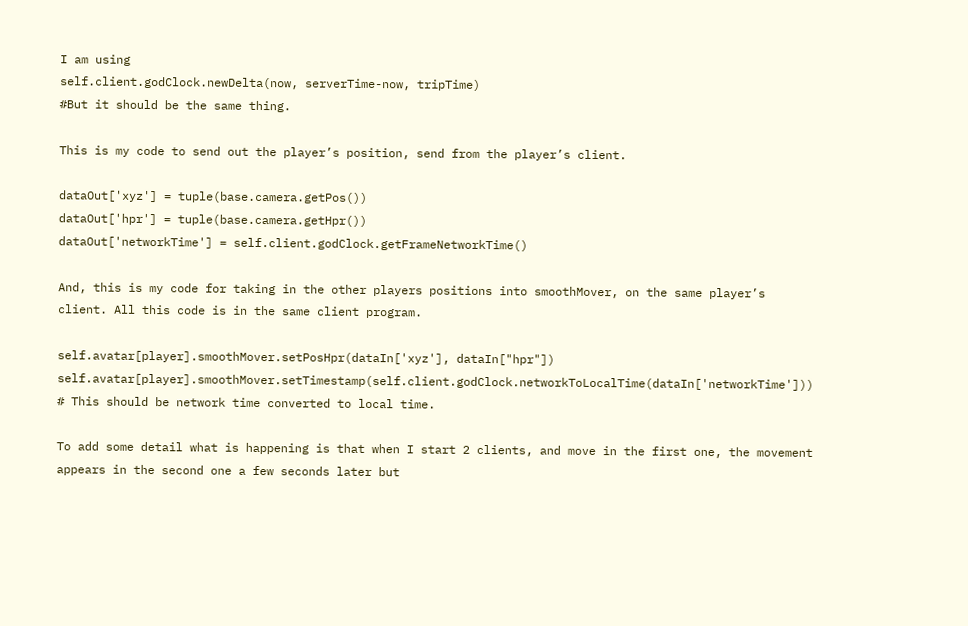I am using
self.client.godClock.newDelta(now, serverTime-now, tripTime)
#But it should be the same thing.

This is my code to send out the player’s position, send from the player’s client.

dataOut['xyz'] = tuple(base.camera.getPos())
dataOut['hpr'] = tuple(base.camera.getHpr())
dataOut['networkTime'] = self.client.godClock.getFrameNetworkTime()

And, this is my code for taking in the other players positions into smoothMover, on the same player’s client. All this code is in the same client program.

self.avatar[player].smoothMover.setPosHpr(dataIn['xyz'], dataIn["hpr"])
self.avatar[player].smoothMover.setTimestamp(self.client.godClock.networkToLocalTime(dataIn['networkTime'])) # This should be network time converted to local time.

To add some detail what is happening is that when I start 2 clients, and move in the first one, the movement appears in the second one a few seconds later but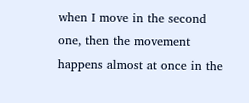when I move in the second one, then the movement happens almost at once in the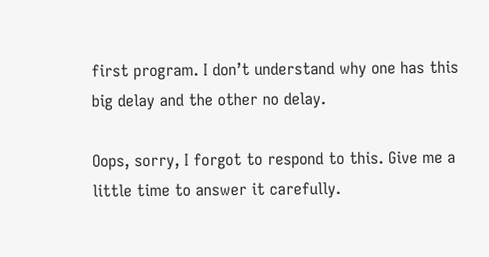first program. I don’t understand why one has this big delay and the other no delay.

Oops, sorry, I forgot to respond to this. Give me a little time to answer it carefully.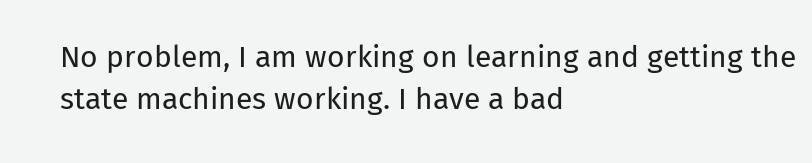No problem, I am working on learning and getting the state machines working. I have a bad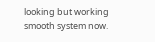looking but working smooth system now.